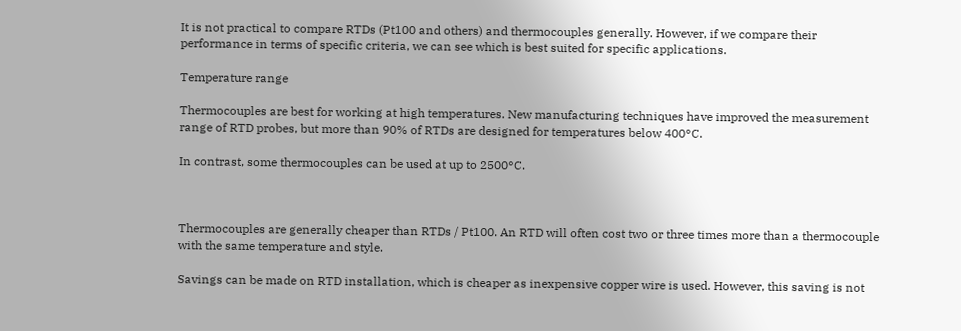It is not practical to compare RTDs (Pt100 and others) and thermocouples generally. However, if we compare their performance in terms of specific criteria, we can see which is best suited for specific applications.

Temperature range

Thermocouples are best for working at high temperatures. New manufacturing techniques have improved the measurement range of RTD probes, but more than 90% of RTDs are designed for temperatures below 400°C.

In contrast, some thermocouples can be used at up to 2500°C.



Thermocouples are generally cheaper than RTDs / Pt100. An RTD will often cost two or three times more than a thermocouple with the same temperature and style.

Savings can be made on RTD installation, which is cheaper as inexpensive copper wire is used. However, this saving is not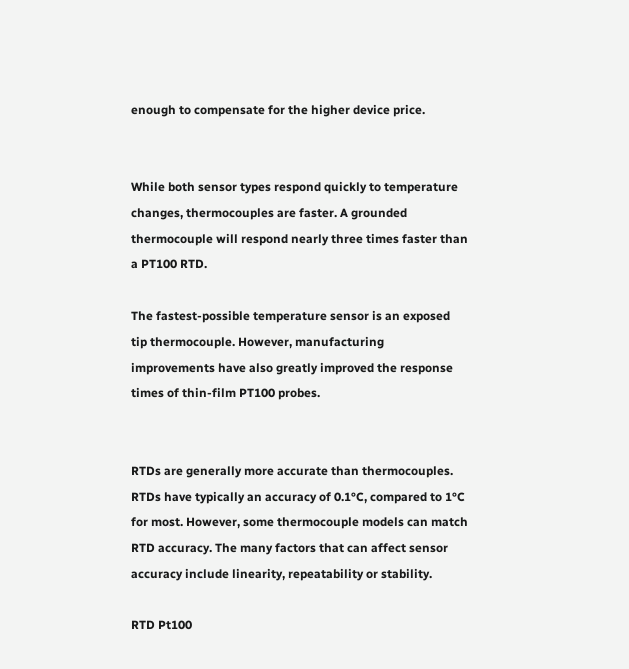enough to compensate for the higher device price.


While both sensor types respond quickly to temperature changes, thermocouples are faster. A grounded thermocouple will respond nearly three times faster than a PT100 RTD.

The fastest-possible temperature sensor is an exposed tip thermocouple. However, manufacturing improvements have also greatly improved the response times of thin-film PT100 probes.


RTDs are generally more accurate than thermocouples. RTDs have typically an accuracy of 0.1°C, compared to 1°C for most. However, some thermocouple models can match RTD accuracy. The many factors that can affect sensor accuracy include linearity, repeatability or stability.

RTD Pt100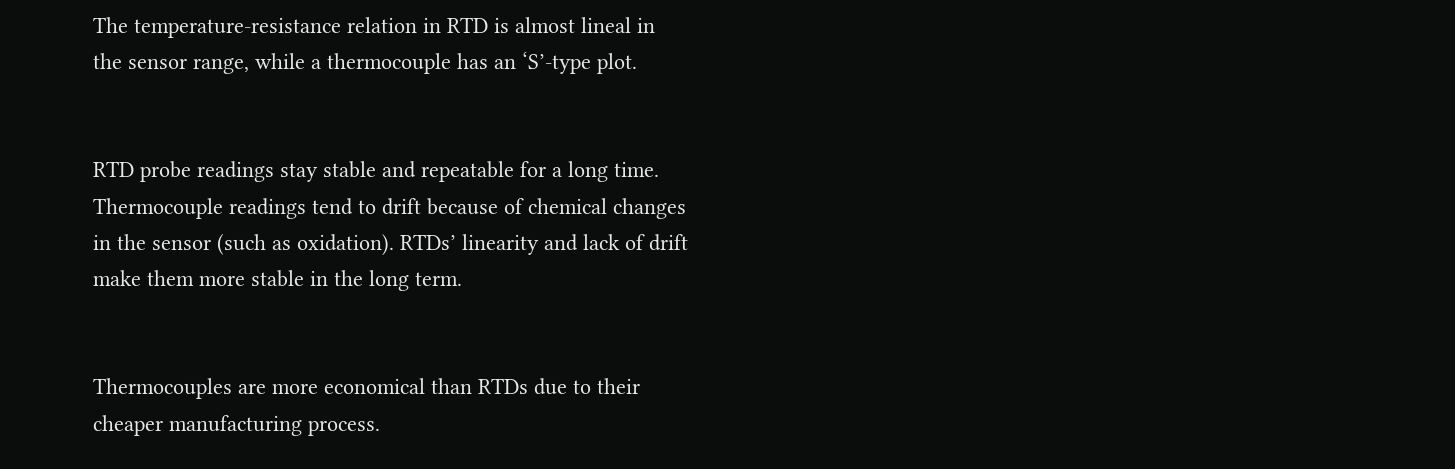The temperature-resistance relation in RTD is almost lineal in the sensor range, while a thermocouple has an ‘S’-type plot.


RTD probe readings stay stable and repeatable for a long time. Thermocouple readings tend to drift because of chemical changes in the sensor (such as oxidation). RTDs’ linearity and lack of drift make them more stable in the long term.


Thermocouples are more economical than RTDs due to their cheaper manufacturing process.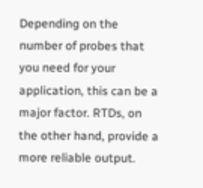Depending on the number of probes that you need for your application, this can be a major factor. RTDs, on the other hand, provide a more reliable output.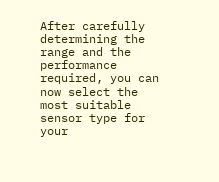After carefully determining the range and the performance required, you can now select the most suitable sensor type for your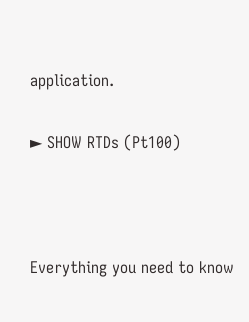application.

► SHOW RTDs (Pt100)



Everything you need to know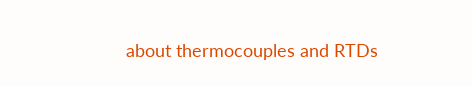about thermocouples and RTDs